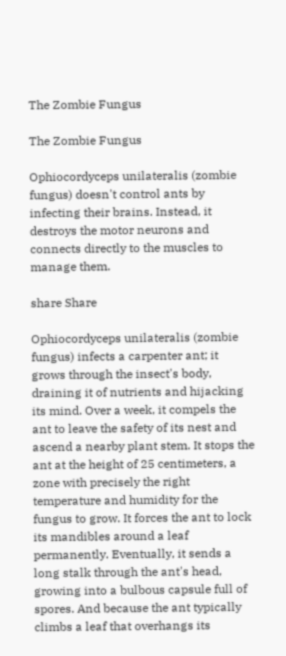The Zombie Fungus

The Zombie Fungus

Ophiocordyceps unilateralis (zombie fungus) doesn't control ants by infecting their brains. Instead, it destroys the motor neurons and connects directly to the muscles to manage them.

share Share

Ophiocordyceps unilateralis (zombie fungus) infects a carpenter ant; it grows through the insect's body, draining it of nutrients and hijacking its mind. Over a week, it compels the ant to leave the safety of its nest and ascend a nearby plant stem. It stops the ant at the height of 25 centimeters, a zone with precisely the right temperature and humidity for the fungus to grow. It forces the ant to lock its mandibles around a leaf permanently. Eventually, it sends a long stalk through the ant's head, growing into a bulbous capsule full of spores. And because the ant typically climbs a leaf that overhangs its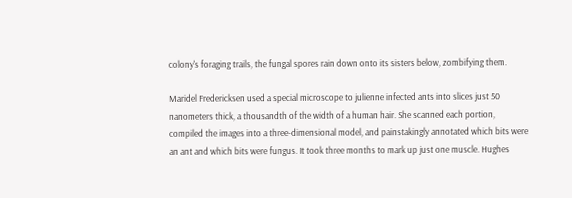colony's foraging trails, the fungal spores rain down onto its sisters below, zombifying them.

Maridel Fredericksen used a special microscope to julienne infected ants into slices just 50 nanometers thick, a thousandth of the width of a human hair. She scanned each portion, compiled the images into a three-dimensional model, and painstakingly annotated which bits were an ant and which bits were fungus. It took three months to mark up just one muscle. Hughes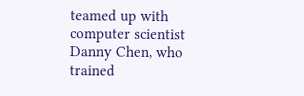teamed up with computer scientist Danny Chen, who trained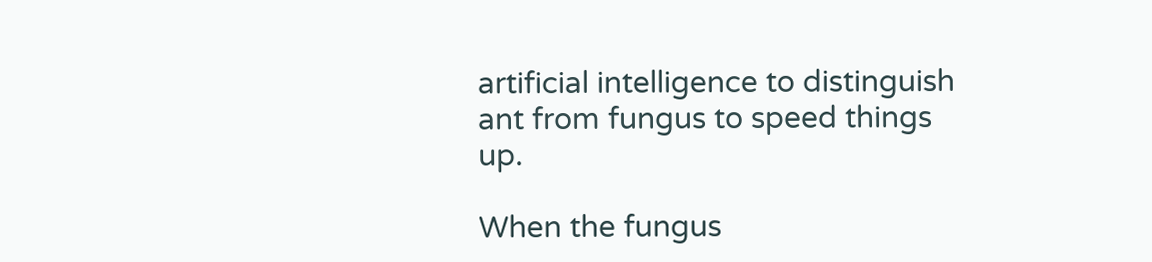artificial intelligence to distinguish ant from fungus to speed things up.

When the fungus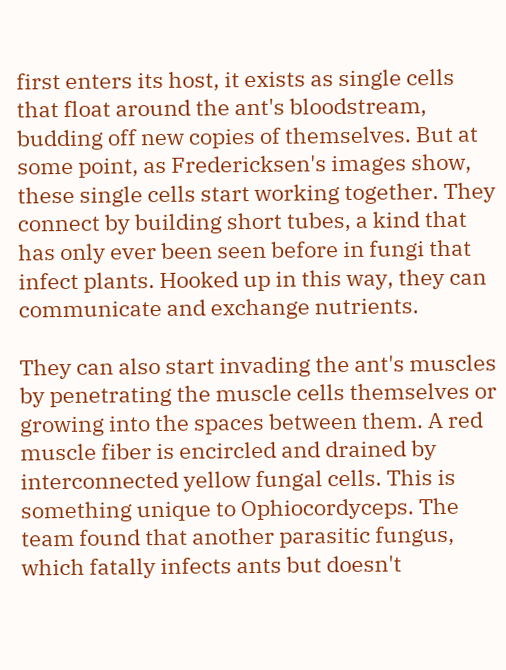first enters its host, it exists as single cells that float around the ant's bloodstream, budding off new copies of themselves. But at some point, as Fredericksen's images show, these single cells start working together. They connect by building short tubes, a kind that has only ever been seen before in fungi that infect plants. Hooked up in this way, they can communicate and exchange nutrients.

They can also start invading the ant's muscles by penetrating the muscle cells themselves or growing into the spaces between them. A red muscle fiber is encircled and drained by interconnected yellow fungal cells. This is something unique to Ophiocordyceps. The team found that another parasitic fungus, which fatally infects ants but doesn't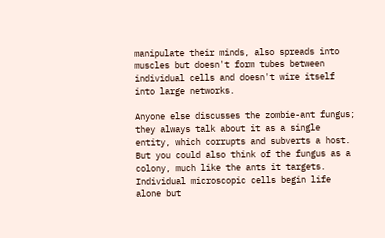manipulate their minds, also spreads into muscles but doesn't form tubes between individual cells and doesn't wire itself into large networks.

Anyone else discusses the zombie-ant fungus; they always talk about it as a single entity, which corrupts and subverts a host. But you could also think of the fungus as a colony, much like the ants it targets. Individual microscopic cells begin life alone but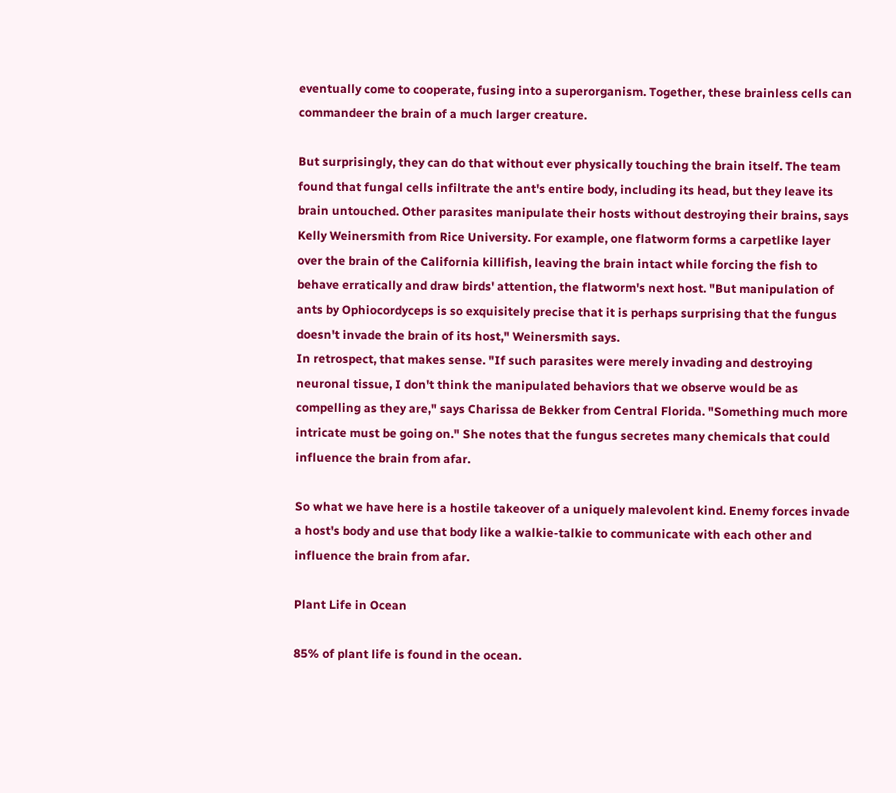eventually come to cooperate, fusing into a superorganism. Together, these brainless cells can commandeer the brain of a much larger creature.

But surprisingly, they can do that without ever physically touching the brain itself. The team found that fungal cells infiltrate the ant's entire body, including its head, but they leave its brain untouched. Other parasites manipulate their hosts without destroying their brains, says Kelly Weinersmith from Rice University. For example, one flatworm forms a carpetlike layer over the brain of the California killifish, leaving the brain intact while forcing the fish to behave erratically and draw birds' attention, the flatworm's next host. "But manipulation of ants by Ophiocordyceps is so exquisitely precise that it is perhaps surprising that the fungus doesn't invade the brain of its host," Weinersmith says.
In retrospect, that makes sense. "If such parasites were merely invading and destroying neuronal tissue, I don't think the manipulated behaviors that we observe would be as compelling as they are," says Charissa de Bekker from Central Florida. "Something much more intricate must be going on." She notes that the fungus secretes many chemicals that could influence the brain from afar.

So what we have here is a hostile takeover of a uniquely malevolent kind. Enemy forces invade a host's body and use that body like a walkie-talkie to communicate with each other and influence the brain from afar.

Plant Life in Ocean

85% of plant life is found in the ocean.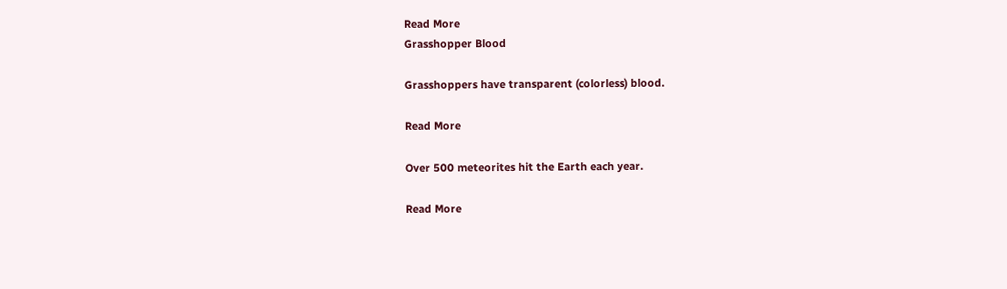Read More
Grasshopper Blood

Grasshoppers have transparent (colorless) blood.

Read More

Over 500 meteorites hit the Earth each year.

Read More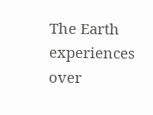The Earth experiences over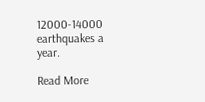12000-14000 earthquakes a year.

Read More